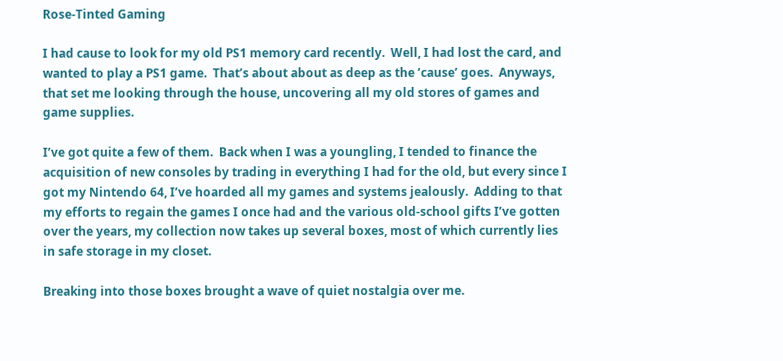Rose-Tinted Gaming

I had cause to look for my old PS1 memory card recently.  Well, I had lost the card, and wanted to play a PS1 game.  That’s about about as deep as the ’cause’ goes.  Anyways, that set me looking through the house, uncovering all my old stores of games and game supplies.

I’ve got quite a few of them.  Back when I was a youngling, I tended to finance the acquisition of new consoles by trading in everything I had for the old, but every since I got my Nintendo 64, I’ve hoarded all my games and systems jealously.  Adding to that my efforts to regain the games I once had and the various old-school gifts I’ve gotten over the years, my collection now takes up several boxes, most of which currently lies in safe storage in my closet.

Breaking into those boxes brought a wave of quiet nostalgia over me.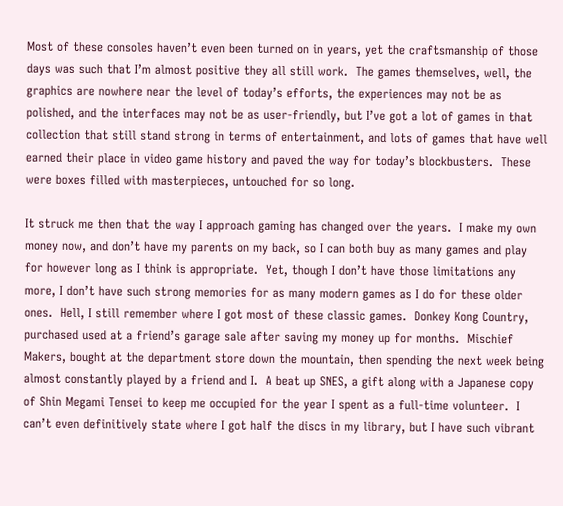Most of these consoles haven’t even been turned on in years, yet the craftsmanship of those days was such that I’m almost positive they all still work.  The games themselves, well, the graphics are nowhere near the level of today’s efforts, the experiences may not be as polished, and the interfaces may not be as user-friendly, but I’ve got a lot of games in that collection that still stand strong in terms of entertainment, and lots of games that have well earned their place in video game history and paved the way for today’s blockbusters.  These were boxes filled with masterpieces, untouched for so long.

It struck me then that the way I approach gaming has changed over the years.  I make my own money now, and don’t have my parents on my back, so I can both buy as many games and play for however long as I think is appropriate.  Yet, though I don’t have those limitations any more, I don’t have such strong memories for as many modern games as I do for these older ones.  Hell, I still remember where I got most of these classic games.  Donkey Kong Country, purchased used at a friend’s garage sale after saving my money up for months.  Mischief Makers, bought at the department store down the mountain, then spending the next week being almost constantly played by a friend and I.  A beat up SNES, a gift along with a Japanese copy of Shin Megami Tensei to keep me occupied for the year I spent as a full-time volunteer.  I can’t even definitively state where I got half the discs in my library, but I have such vibrant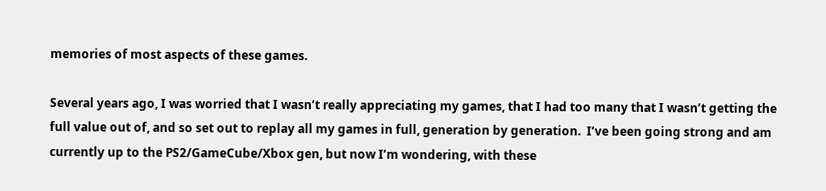memories of most aspects of these games.

Several years ago, I was worried that I wasn’t really appreciating my games, that I had too many that I wasn’t getting the full value out of, and so set out to replay all my games in full, generation by generation.  I’ve been going strong and am currently up to the PS2/GameCube/Xbox gen, but now I’m wondering, with these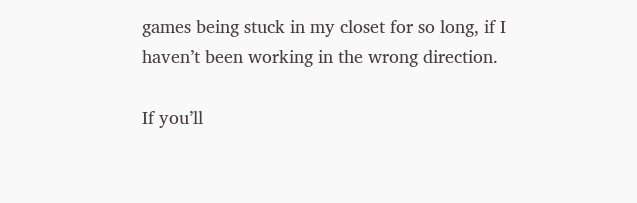games being stuck in my closet for so long, if I haven’t been working in the wrong direction.

If you’ll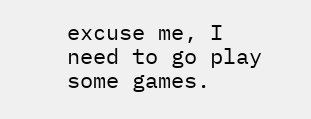excuse me, I need to go play some games.